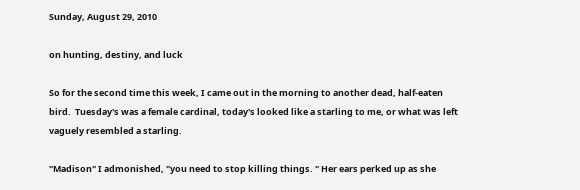Sunday, August 29, 2010

on hunting, destiny, and luck

So for the second time this week, I came out in the morning to another dead, half-eaten bird.  Tuesday's was a female cardinal, today's looked like a starling to me, or what was left vaguely resembled a starling.

"Madison" I admonished, "you need to stop killing things. " Her ears perked up as she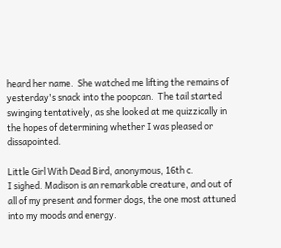heard her name.  She watched me lifting the remains of yesterday's snack into the poopcan.  The tail started swinging tentatively, as she looked at me quizzically in the hopes of determining whether I was pleased or dissapointed.

Little Girl With Dead Bird, anonymous, 16th c.
I sighed. Madison is an remarkable creature, and out of all of my present and former dogs, the one most attuned into my moods and energy.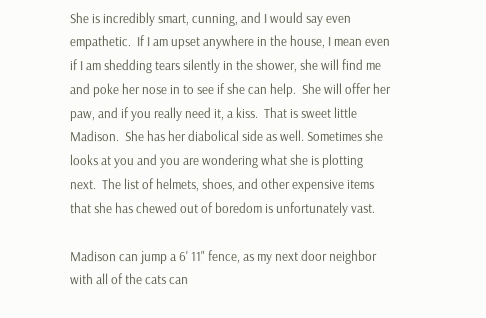She is incredibly smart, cunning, and I would say even empathetic.  If I am upset anywhere in the house, I mean even if I am shedding tears silently in the shower, she will find me and poke her nose in to see if she can help.  She will offer her paw, and if you really need it, a kiss.  That is sweet little Madison.  She has her diabolical side as well. Sometimes she looks at you and you are wondering what she is plotting next.  The list of helmets, shoes, and other expensive items that she has chewed out of boredom is unfortunately vast.

Madison can jump a 6' 11" fence, as my next door neighbor with all of the cats can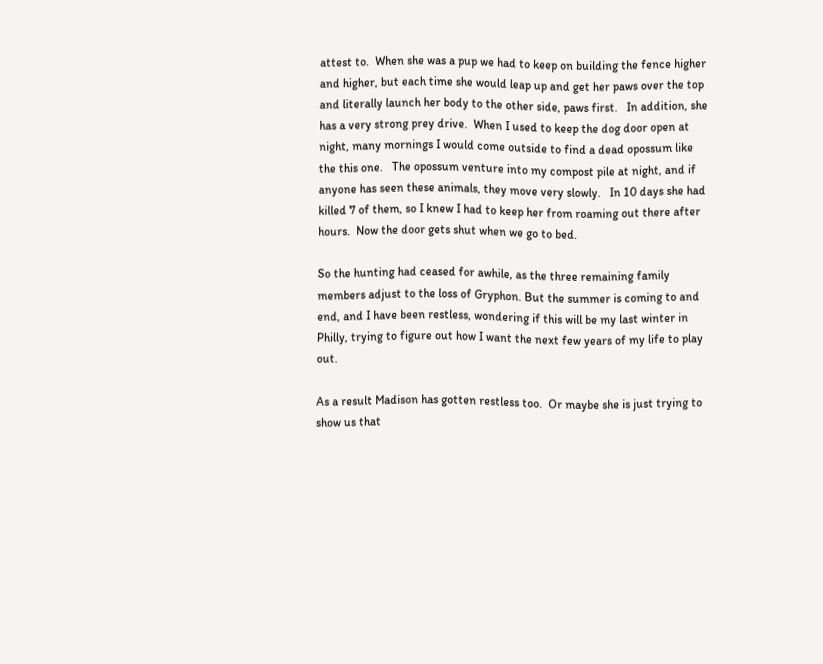attest to.  When she was a pup we had to keep on building the fence higher and higher, but each time she would leap up and get her paws over the top and literally launch her body to the other side, paws first.   In addition, she has a very strong prey drive.  When I used to keep the dog door open at night, many mornings I would come outside to find a dead opossum like the this one.   The opossum venture into my compost pile at night, and if anyone has seen these animals, they move very slowly.   In 10 days she had killed 7 of them, so I knew I had to keep her from roaming out there after hours.  Now the door gets shut when we go to bed.

So the hunting had ceased for awhile, as the three remaining family members adjust to the loss of Gryphon. But the summer is coming to and end, and I have been restless, wondering if this will be my last winter in Philly, trying to figure out how I want the next few years of my life to play out.

As a result Madison has gotten restless too.  Or maybe she is just trying to show us that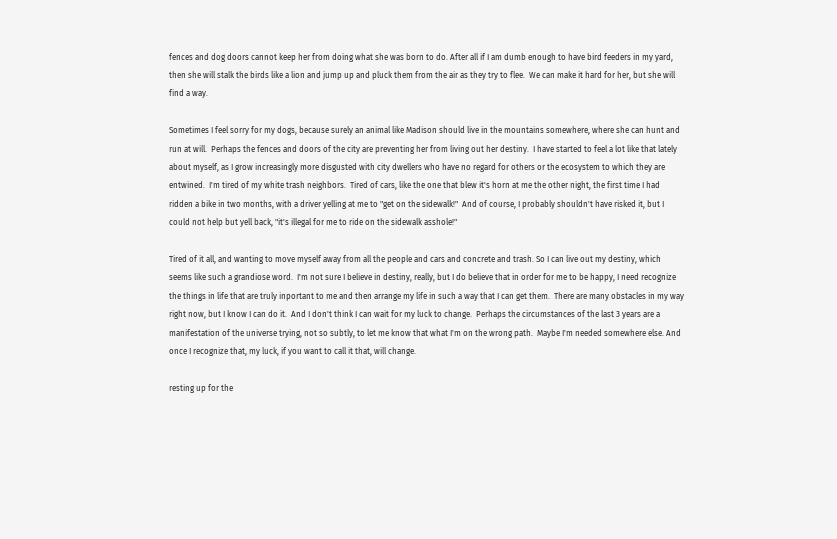fences and dog doors cannot keep her from doing what she was born to do. After all if I am dumb enough to have bird feeders in my yard, then she will stalk the birds like a lion and jump up and pluck them from the air as they try to flee.  We can make it hard for her, but she will find a way.

Sometimes I feel sorry for my dogs, because surely an animal like Madison should live in the mountains somewhere, where she can hunt and run at will.  Perhaps the fences and doors of the city are preventing her from living out her destiny.  I have started to feel a lot like that lately about myself, as I grow increasingly more disgusted with city dwellers who have no regard for others or the ecosystem to which they are entwined.  I'm tired of my white trash neighbors.  Tired of cars, like the one that blew it's horn at me the other night, the first time I had ridden a bike in two months, with a driver yelling at me to "get on the sidewalk!"  And of course, I probably shouldn't have risked it, but I could not help but yell back, "it's illegal for me to ride on the sidewalk asshole!"

Tired of it all, and wanting to move myself away from all the people and cars and concrete and trash. So I can live out my destiny, which seems like such a grandiose word.  I'm not sure I believe in destiny, really, but I do believe that in order for me to be happy, I need recognize the things in life that are truly inportant to me and then arrange my life in such a way that I can get them.  There are many obstacles in my way right now, but I know I can do it.  And I don't think I can wait for my luck to change.  Perhaps the circumstances of the last 3 years are a manifestation of the universe trying, not so subtly, to let me know that what I'm on the wrong path.  Maybe I'm needed somewhere else. And once I recognize that, my luck, if you want to call it that, will change.

resting up for the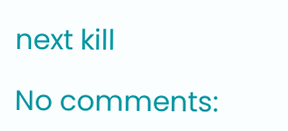next kill

No comments: